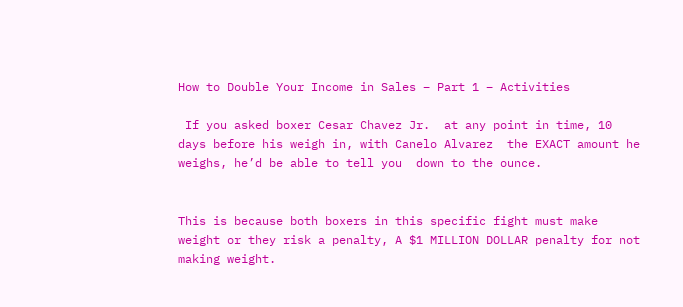How to Double Your Income in Sales – Part 1 – Activities

 If you asked boxer Cesar Chavez Jr.  at any point in time, 10 days before his weigh in, with Canelo Alvarez  the EXACT amount he weighs, he’d be able to tell you  down to the ounce.


This is because both boxers in this specific fight must make weight or they risk a penalty, A $1 MILLION DOLLAR penalty for not making weight.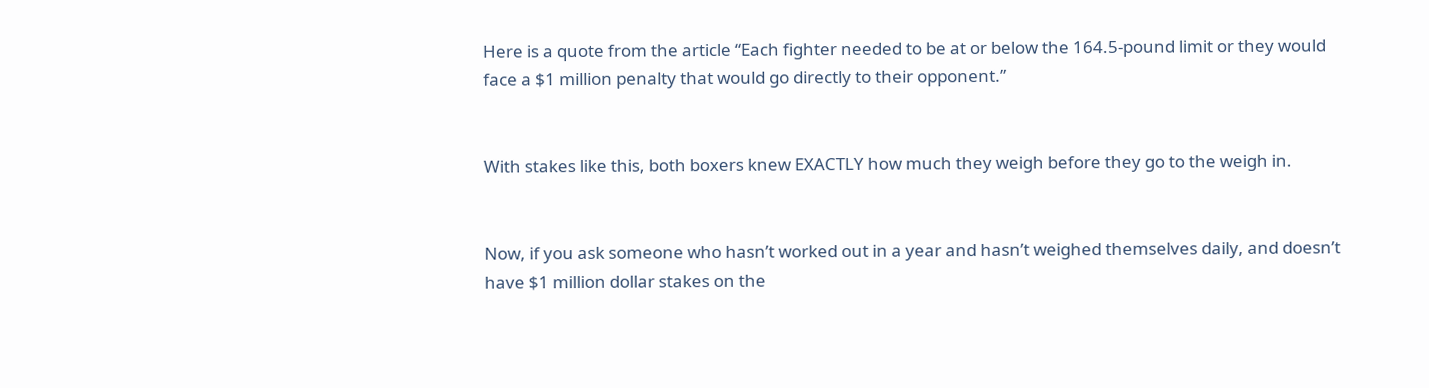Here is a quote from the article “Each fighter needed to be at or below the 164.5-pound limit or they would face a $1 million penalty that would go directly to their opponent.”


With stakes like this, both boxers knew EXACTLY how much they weigh before they go to the weigh in.


Now, if you ask someone who hasn’t worked out in a year and hasn’t weighed themselves daily, and doesn’t have $1 million dollar stakes on the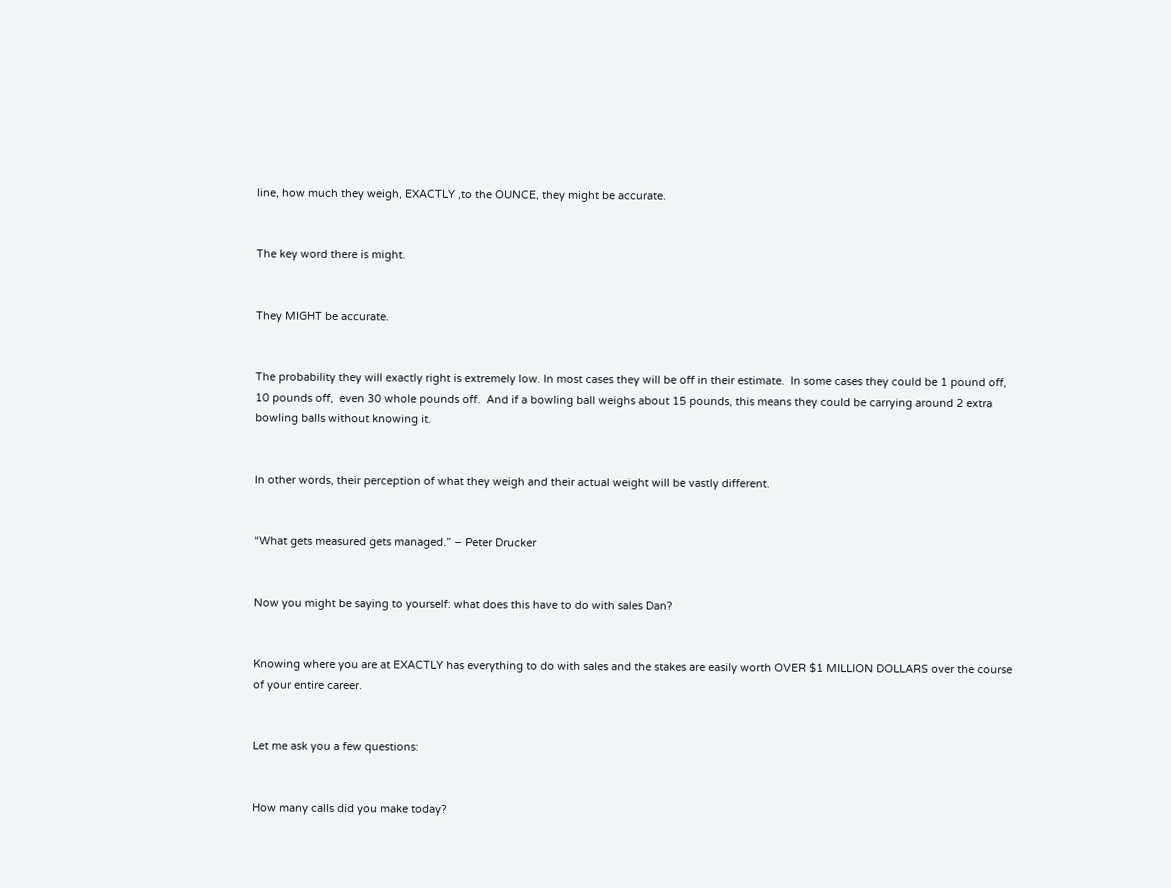line, how much they weigh, EXACTLY ,to the OUNCE, they might be accurate.


The key word there is might.


They MIGHT be accurate.


The probability they will exactly right is extremely low. In most cases they will be off in their estimate.  In some cases they could be 1 pound off, 10 pounds off,  even 30 whole pounds off.  And if a bowling ball weighs about 15 pounds, this means they could be carrying around 2 extra bowling balls without knowing it.


In other words, their perception of what they weigh and their actual weight will be vastly different.


“What gets measured gets managed.” – Peter Drucker


Now you might be saying to yourself: what does this have to do with sales Dan?


Knowing where you are at EXACTLY has everything to do with sales and the stakes are easily worth OVER $1 MILLION DOLLARS over the course of your entire career.


Let me ask you a few questions:


How many calls did you make today?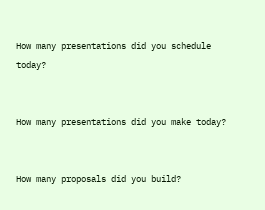How many presentations did you schedule today?


How many presentations did you make today?


How many proposals did you build?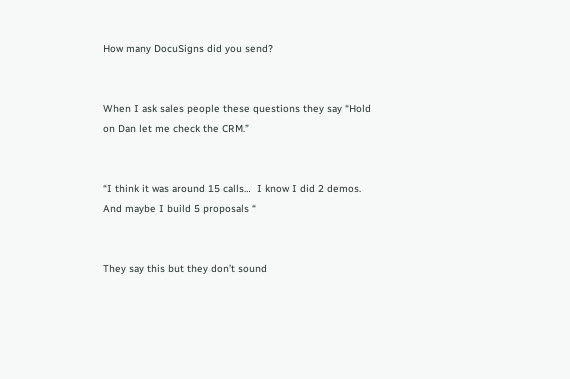How many DocuSigns did you send?


When I ask sales people these questions they say “Hold on Dan let me check the CRM.”


“I think it was around 15 calls…  I know I did 2 demos.  And maybe I build 5 proposals “


They say this but they don’t sound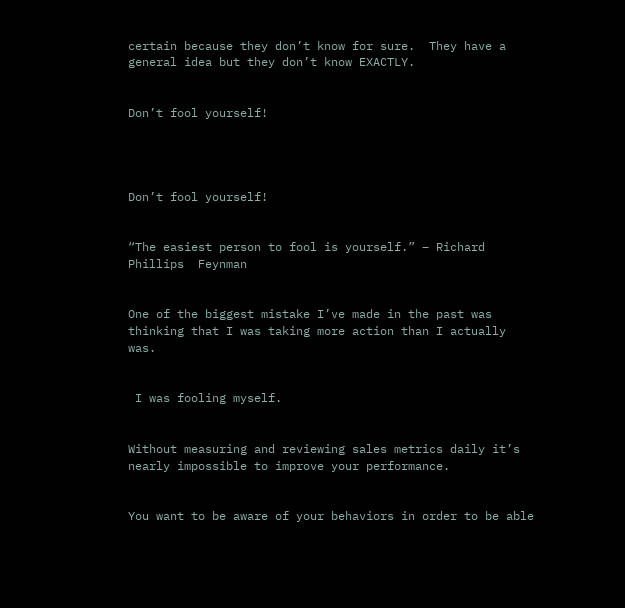certain because they don’t know for sure.  They have a general idea but they don’t know EXACTLY.


Don’t fool yourself!




Don’t fool yourself!


“The easiest person to fool is yourself.” – Richard Phillips  Feynman


One of the biggest mistake I’ve made in the past was thinking that I was taking more action than I actually was.


 I was fooling myself.


Without measuring and reviewing sales metrics daily it’s nearly impossible to improve your performance.


You want to be aware of your behaviors in order to be able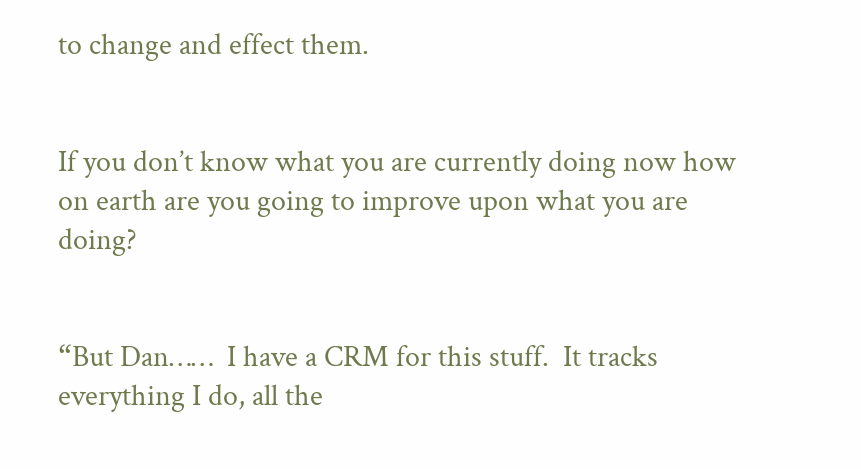to change and effect them.


If you don’t know what you are currently doing now how on earth are you going to improve upon what you are doing?


“But Dan……  I have a CRM for this stuff.  It tracks everything I do, all the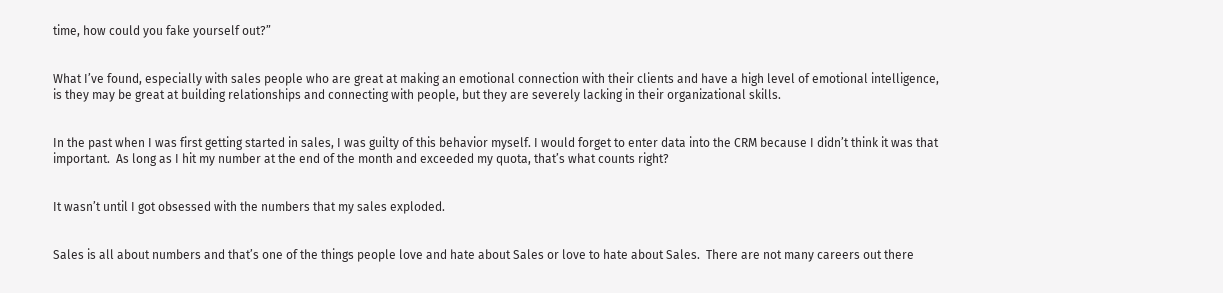time, how could you fake yourself out?”


What I’ve found, especially with sales people who are great at making an emotional connection with their clients and have a high level of emotional intelligence, is they may be great at building relationships and connecting with people, but they are severely lacking in their organizational skills.


In the past when I was first getting started in sales, I was guilty of this behavior myself. I would forget to enter data into the CRM because I didn’t think it was that important.  As long as I hit my number at the end of the month and exceeded my quota, that’s what counts right?


It wasn’t until I got obsessed with the numbers that my sales exploded.


Sales is all about numbers and that’s one of the things people love and hate about Sales or love to hate about Sales.  There are not many careers out there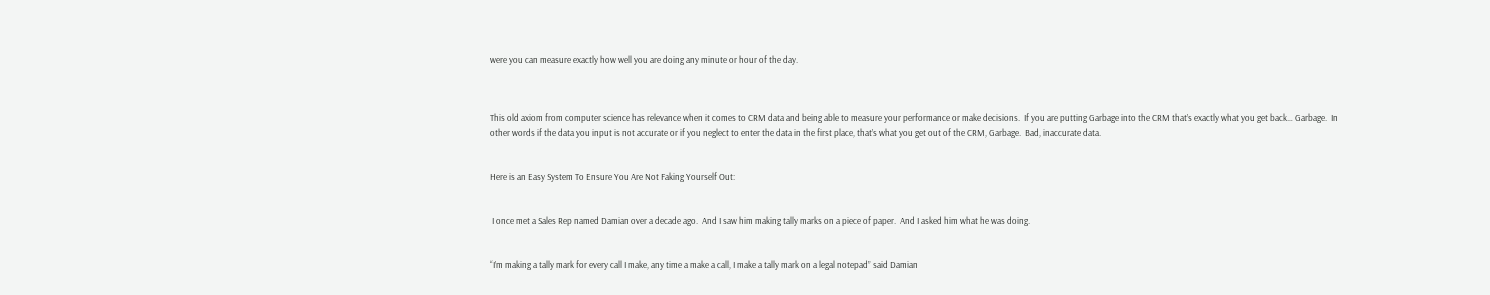were you can measure exactly how well you are doing any minute or hour of the day.



This old axiom from computer science has relevance when it comes to CRM data and being able to measure your performance or make decisions.  If you are putting Garbage into the CRM that’s exactly what you get back… Garbage.  In other words if the data you input is not accurate or if you neglect to enter the data in the first place, that’s what you get out of the CRM, Garbage.  Bad, inaccurate data.


Here is an Easy System To Ensure You Are Not Faking Yourself Out:


 I once met a Sales Rep named Damian over a decade ago.  And I saw him making tally marks on a piece of paper.  And I asked him what he was doing.


“I’m making a tally mark for every call I make, any time a make a call, I make a tally mark on a legal notepad” said Damian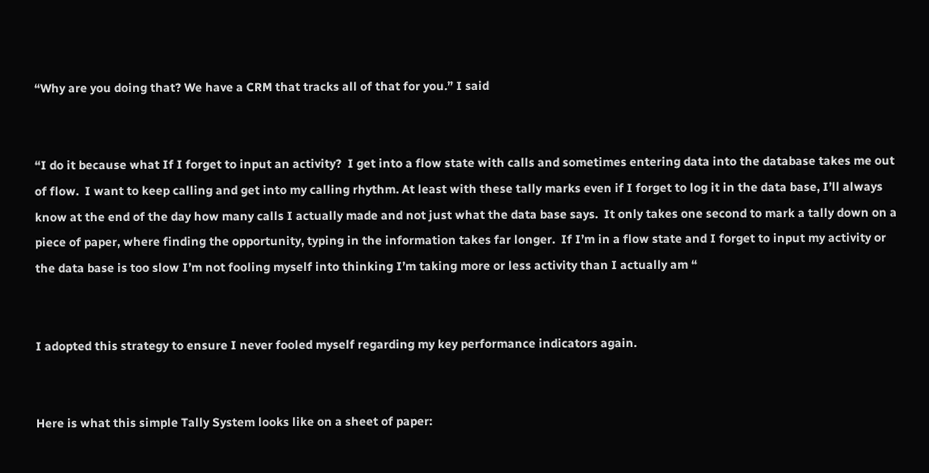“Why are you doing that? We have a CRM that tracks all of that for you.” I said


“I do it because what If I forget to input an activity?  I get into a flow state with calls and sometimes entering data into the database takes me out of flow.  I want to keep calling and get into my calling rhythm. At least with these tally marks even if I forget to log it in the data base, I’ll always know at the end of the day how many calls I actually made and not just what the data base says.  It only takes one second to mark a tally down on a piece of paper, where finding the opportunity, typing in the information takes far longer.  If I’m in a flow state and I forget to input my activity or the data base is too slow I’m not fooling myself into thinking I’m taking more or less activity than I actually am “


I adopted this strategy to ensure I never fooled myself regarding my key performance indicators again.


Here is what this simple Tally System looks like on a sheet of paper: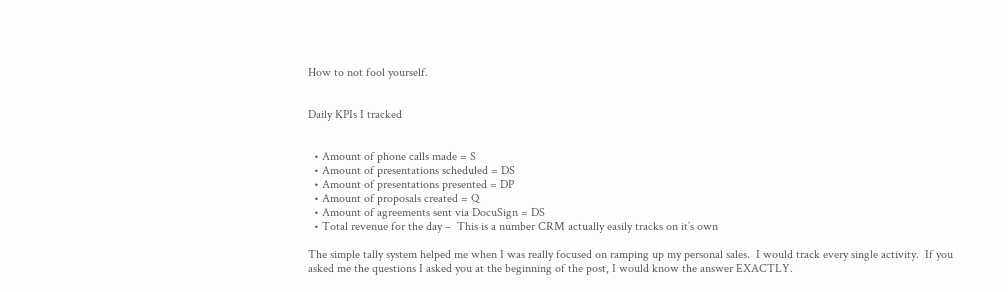How to not fool yourself.


Daily KPIs I tracked


  • Amount of phone calls made = S
  • Amount of presentations scheduled = DS
  • Amount of presentations presented = DP
  • Amount of proposals created = Q
  • Amount of agreements sent via DocuSign = DS
  • Total revenue for the day –  This is a number CRM actually easily tracks on it’s own

The simple tally system helped me when I was really focused on ramping up my personal sales.  I would track every single activity.  If you asked me the questions I asked you at the beginning of the post, I would know the answer EXACTLY.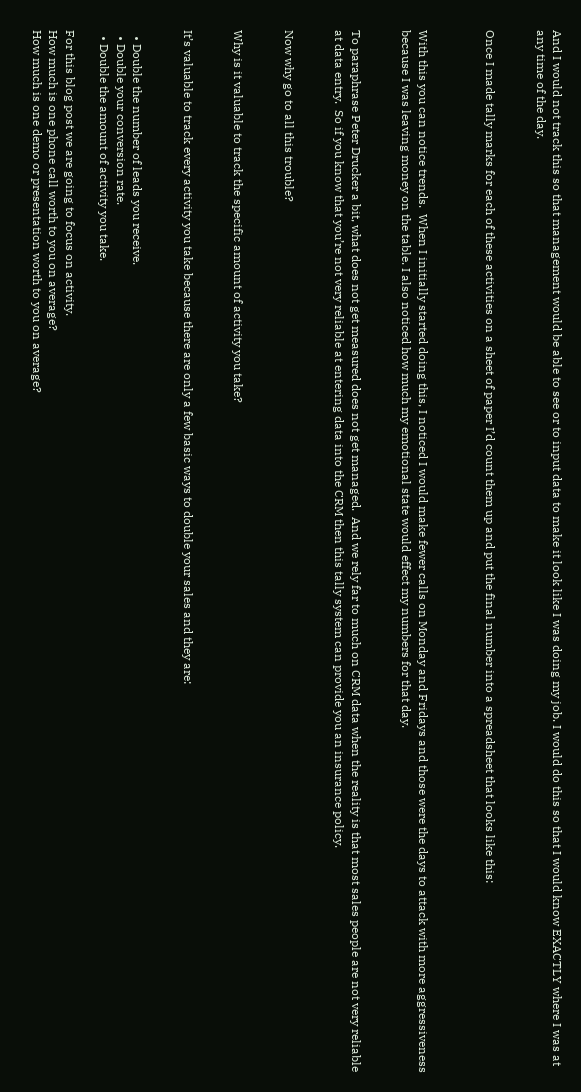And I would not track this so that management would be able to see or to input data to make it look like I was doing my job. I would do this so that I would know EXACTLY where I was at any time of the day.


Once I made tally marks for each of these activities on a sheet of paper I’d count them up and put the final number into a spreadsheet that looks like this:



With this you can notice trends.  When I initially started doing this, I noticed I would make fewer calls on Monday and Fridays and those were the days to attack with more aggressiveness because I was leaving money on the table. I also noticed how much my emotional state would effect my numbers for that day.


To paraphrase Peter Drucker a bit, what does not get measured does not get managed.  And we rely far to much on CRM data when the reality is that most sales people are not very reliable at data entry.  So if you know that you’re not very reliable at entering data into the CRM then this tally system can provide you an insurance policy.


Now why go to all this trouble?


Why is it valuable to track the specific amount of activity you take?


It’s valuable to track every activity you take because there are only a few basic ways to double your sales and they are:


  • Double the number of leads you receive.
  • Double your conversion rate.
  • Double the amount of activity you take.

For this blog post we are going to focus on activity.
How much is one phone call worth to you on average?
How much is one demo or presentation worth to you on average?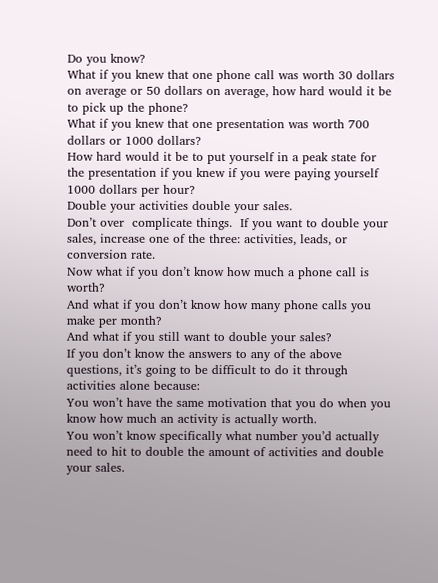Do you know?
What if you knew that one phone call was worth 30 dollars on average or 50 dollars on average, how hard would it be to pick up the phone?
What if you knew that one presentation was worth 700 dollars or 1000 dollars?
How hard would it be to put yourself in a peak state for the presentation if you knew if you were paying yourself 1000 dollars per hour?
Double your activities double your sales.
Don’t over  complicate things.  If you want to double your sales, increase one of the three: activities, leads, or conversion rate.
Now what if you don’t know how much a phone call is worth?
And what if you don’t know how many phone calls you make per month?
And what if you still want to double your sales?
If you don’t know the answers to any of the above questions, it’s going to be difficult to do it through activities alone because:
You won’t have the same motivation that you do when you know how much an activity is actually worth.
You won’t know specifically what number you’d actually need to hit to double the amount of activities and double your sales.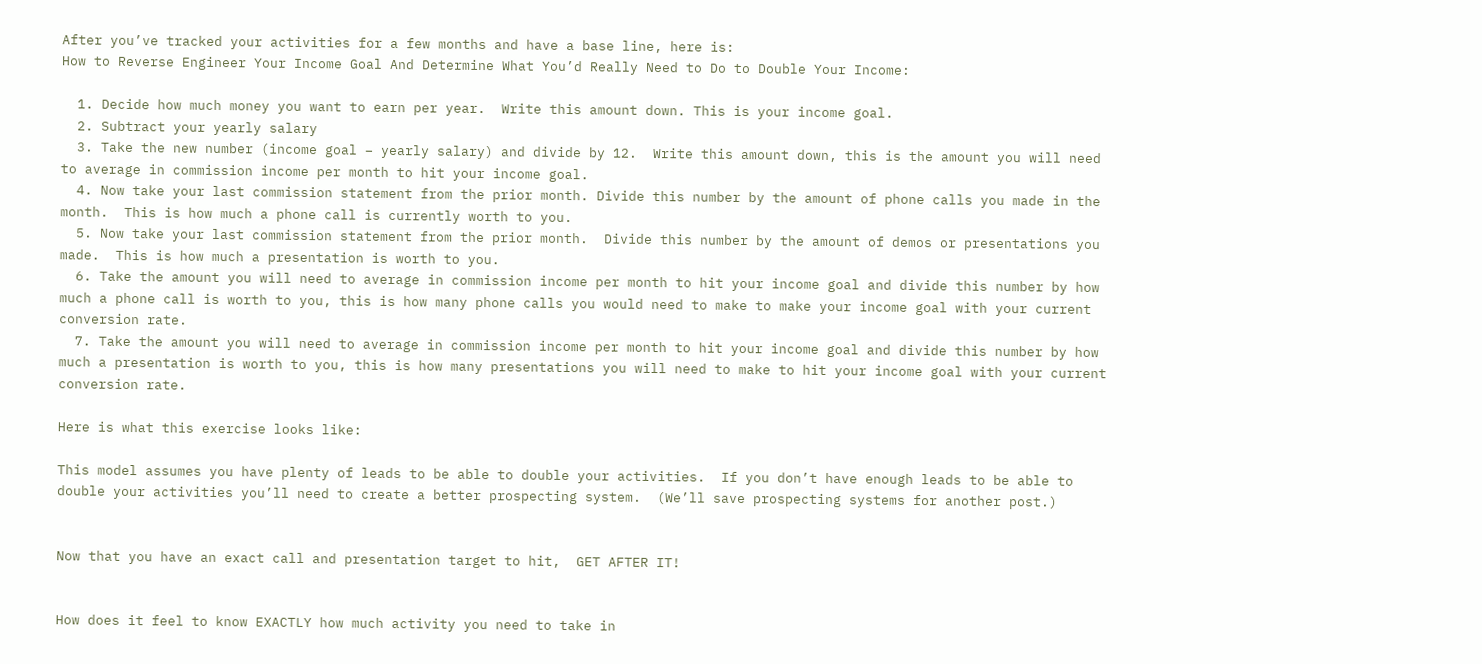After you’ve tracked your activities for a few months and have a base line, here is:
How to Reverse Engineer Your Income Goal And Determine What You’d Really Need to Do to Double Your Income:

  1. Decide how much money you want to earn per year.  Write this amount down. This is your income goal.
  2. Subtract your yearly salary
  3. Take the new number (income goal – yearly salary) and divide by 12.  Write this amount down, this is the amount you will need to average in commission income per month to hit your income goal.
  4. Now take your last commission statement from the prior month. Divide this number by the amount of phone calls you made in the month.  This is how much a phone call is currently worth to you.
  5. Now take your last commission statement from the prior month.  Divide this number by the amount of demos or presentations you made.  This is how much a presentation is worth to you.
  6. Take the amount you will need to average in commission income per month to hit your income goal and divide this number by how much a phone call is worth to you, this is how many phone calls you would need to make to make your income goal with your current conversion rate.
  7. Take the amount you will need to average in commission income per month to hit your income goal and divide this number by how much a presentation is worth to you, this is how many presentations you will need to make to hit your income goal with your current conversion rate.

Here is what this exercise looks like:

This model assumes you have plenty of leads to be able to double your activities.  If you don’t have enough leads to be able to double your activities you’ll need to create a better prospecting system.  (We’ll save prospecting systems for another post.)


Now that you have an exact call and presentation target to hit,  GET AFTER IT!


How does it feel to know EXACTLY how much activity you need to take in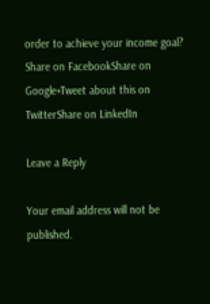order to achieve your income goal?
Share on FacebookShare on Google+Tweet about this on TwitterShare on LinkedIn

Leave a Reply

Your email address will not be published.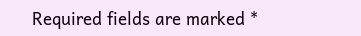Required fields are marked *